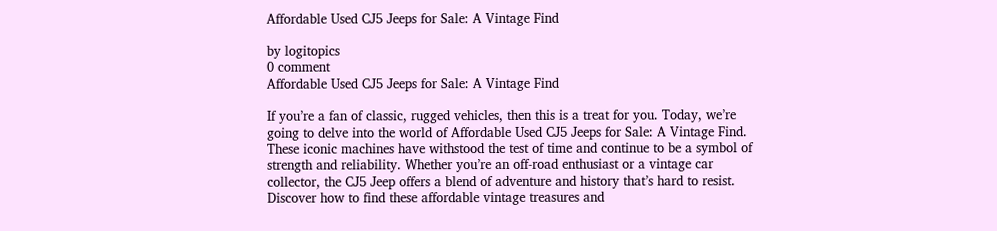Affordable Used CJ5 Jeeps for Sale: A Vintage Find

by logitopics
0 comment
Affordable Used CJ5 Jeeps for Sale: A Vintage Find

If you’re a fan of classic, rugged vehicles, then this is a treat for you. Today, we’re going to delve into the world of Affordable Used CJ5 Jeeps for Sale: A Vintage Find. These iconic machines have withstood the test of time and continue to be a symbol of strength and reliability. Whether you’re an off-road enthusiast or a vintage car collector, the CJ5 Jeep offers a blend of adventure and history that’s hard to resist. Discover how to find these affordable vintage treasures and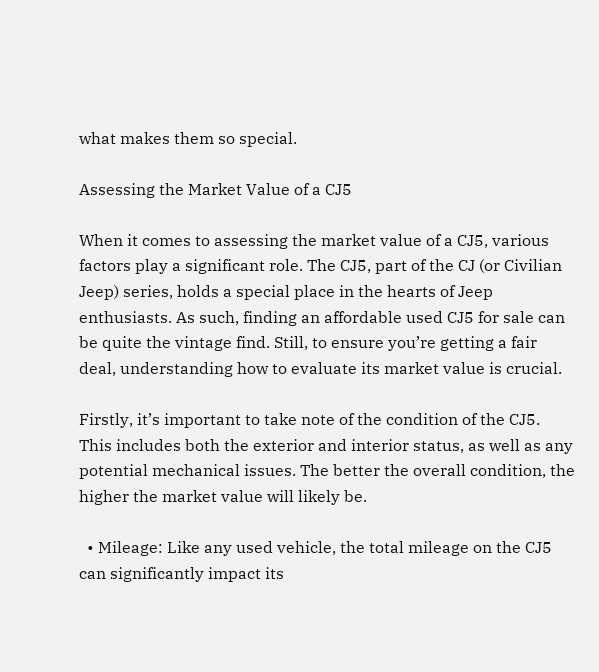what makes them so special.

Assessing the Market Value of a CJ5

When it comes to assessing the market value of a CJ5, various factors play a significant role. The CJ5, part of the CJ (or Civilian Jeep) series, holds a special place in the hearts of Jeep enthusiasts. As such, finding an affordable used CJ5 for sale can be quite the vintage find. Still, to ensure you’re getting a fair deal, understanding how to evaluate its market value is crucial.

Firstly, it’s important to take note of the condition of the CJ5. This includes both the exterior and interior status, as well as any potential mechanical issues. The better the overall condition, the higher the market value will likely be.

  • Mileage: Like any used vehicle, the total mileage on the CJ5 can significantly impact its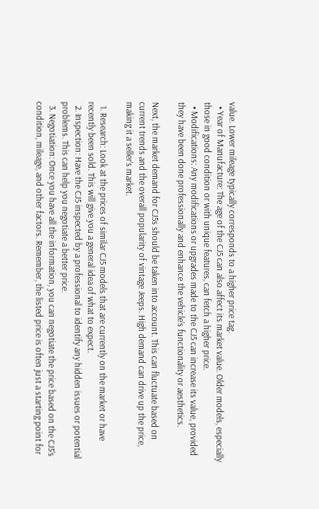value. Lower mileage typically corresponds to a higher price tag.
  • Year of Manufacture: The age of the CJ5 can also affect its market value. Older models, especially those in good condition or with unique features, can fetch a higher price.
  • Modifications: Any modifications or upgrades made to the CJ5 can increase its value, provided they have been done professionally and enhance the vehicle’s functionality or aesthetics.

Next, the market demand for CJ5s should be taken into account. This can fluctuate based on current trends and the overall popularity of vintage Jeeps. High demand can drive up the price, making it a seller’s market.

  1. Research: Look at the prices of similar CJ5 models that are currently on the market or have recently been sold. This will give you a general idea of what to expect.
  2. Inspection: Have the CJ5 inspected by a professional to identify any hidden issues or potential problems. This can help you negotiate a better price.
  3. Negotiation: Once you have all the information, you can negotiate the price based on the CJ5’s condition, mileage, and other factors. Remember, the listed price is often just a starting point for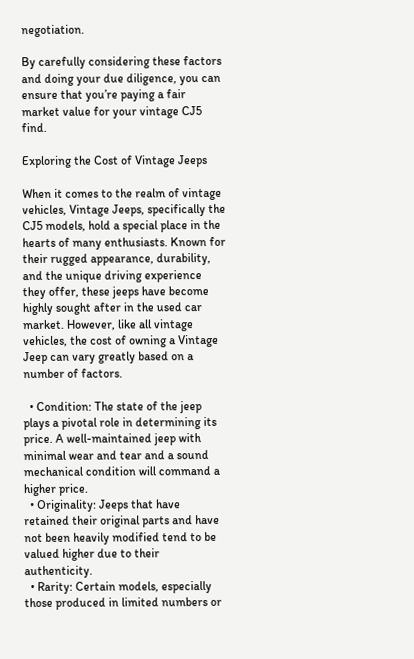negotiation.

By carefully considering these factors and doing your due diligence, you can ensure that you’re paying a fair market value for your vintage CJ5 find.

Exploring the Cost of Vintage Jeeps

When it comes to the realm of vintage vehicles, Vintage Jeeps, specifically the CJ5 models, hold a special place in the hearts of many enthusiasts. Known for their rugged appearance, durability, and the unique driving experience they offer, these jeeps have become highly sought after in the used car market. However, like all vintage vehicles, the cost of owning a Vintage Jeep can vary greatly based on a number of factors.

  • Condition: The state of the jeep plays a pivotal role in determining its price. A well-maintained jeep with minimal wear and tear and a sound mechanical condition will command a higher price.
  • Originality: Jeeps that have retained their original parts and have not been heavily modified tend to be valued higher due to their authenticity.
  • Rarity: Certain models, especially those produced in limited numbers or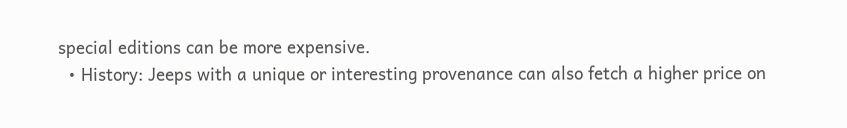special editions can be more expensive.
  • History: Jeeps with a unique or interesting provenance can also fetch a higher price on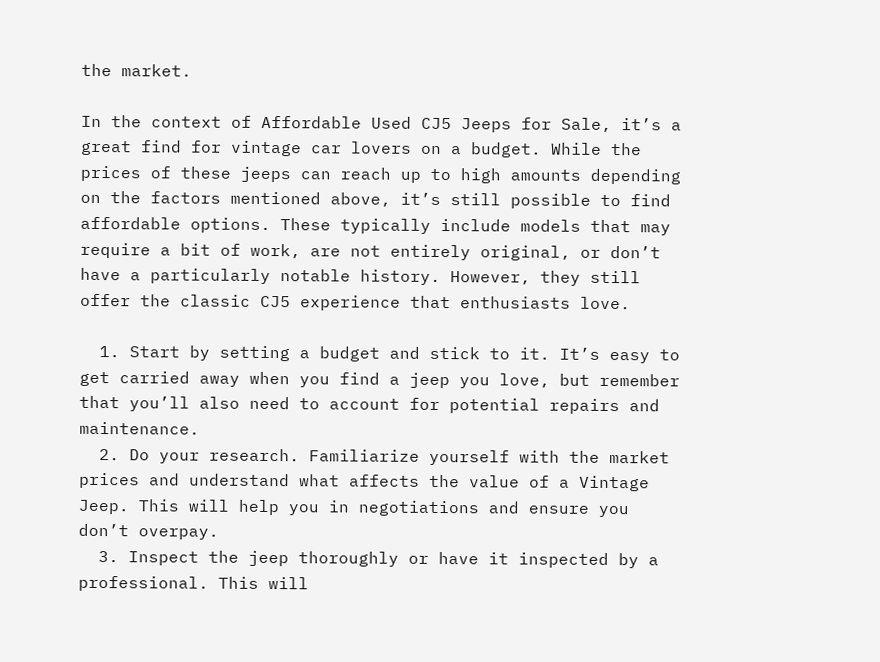the market.

In the context of Affordable Used CJ5 Jeeps for Sale, it’s a great find for vintage car lovers on a budget. While the prices of these jeeps can reach up to high amounts depending on the factors mentioned above, it’s still possible to find affordable options. These typically include models that may require a bit of work, are not entirely original, or don’t have a particularly notable history. However, they still offer the classic CJ5 experience that enthusiasts love.

  1. Start by setting a budget and stick to it. It’s easy to get carried away when you find a jeep you love, but remember that you’ll also need to account for potential repairs and maintenance.
  2. Do your research. Familiarize yourself with the market prices and understand what affects the value of a Vintage Jeep. This will help you in negotiations and ensure you don’t overpay.
  3. Inspect the jeep thoroughly or have it inspected by a professional. This will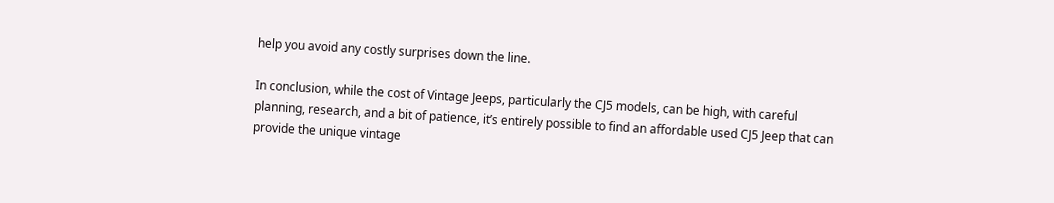help you avoid any costly surprises down the line.

In conclusion, while the cost of Vintage Jeeps, particularly the CJ5 models, can be high, with careful planning, research, and a bit of patience, it’s entirely possible to find an affordable used CJ5 Jeep that can provide the unique vintage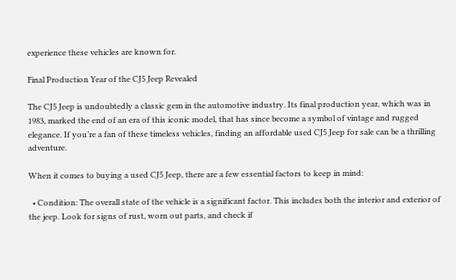experience these vehicles are known for.

Final Production Year of the CJ5 Jeep Revealed

The CJ5 Jeep is undoubtedly a classic gem in the automotive industry. Its final production year, which was in 1983, marked the end of an era of this iconic model, that has since become a symbol of vintage and rugged elegance. If you’re a fan of these timeless vehicles, finding an affordable used CJ5 Jeep for sale can be a thrilling adventure.

When it comes to buying a used CJ5 Jeep, there are a few essential factors to keep in mind:

  • Condition: The overall state of the vehicle is a significant factor. This includes both the interior and exterior of the jeep. Look for signs of rust, worn out parts, and check if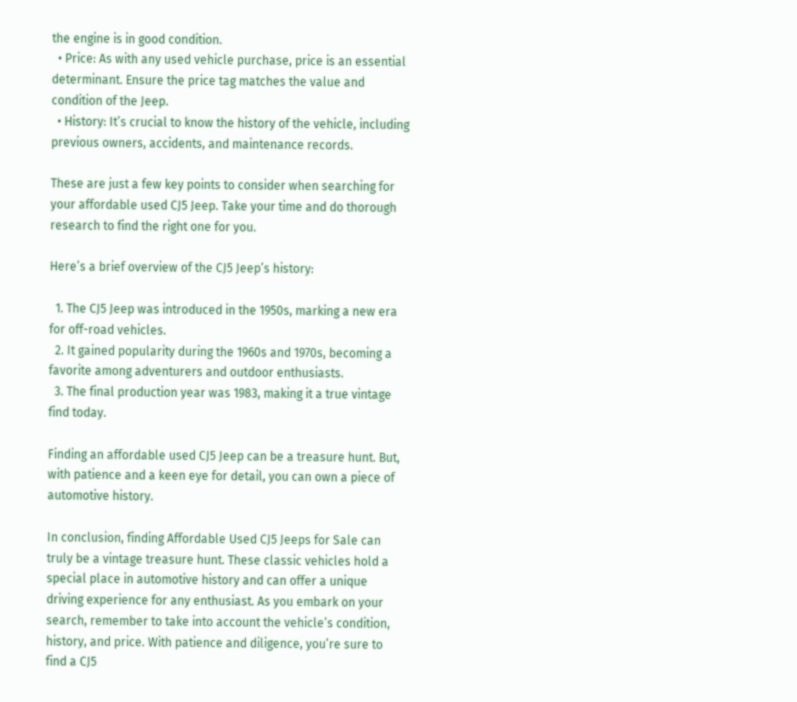the engine is in good condition.
  • Price: As with any used vehicle purchase, price is an essential determinant. Ensure the price tag matches the value and condition of the Jeep.
  • History: It’s crucial to know the history of the vehicle, including previous owners, accidents, and maintenance records.

These are just a few key points to consider when searching for your affordable used CJ5 Jeep. Take your time and do thorough research to find the right one for you.

Here’s a brief overview of the CJ5 Jeep’s history:

  1. The CJ5 Jeep was introduced in the 1950s, marking a new era for off-road vehicles.
  2. It gained popularity during the 1960s and 1970s, becoming a favorite among adventurers and outdoor enthusiasts.
  3. The final production year was 1983, making it a true vintage find today.

Finding an affordable used CJ5 Jeep can be a treasure hunt. But, with patience and a keen eye for detail, you can own a piece of automotive history.

In conclusion, finding Affordable Used CJ5 Jeeps for Sale can truly be a vintage treasure hunt. These classic vehicles hold a special place in automotive history and can offer a unique driving experience for any enthusiast. As you embark on your search, remember to take into account the vehicle’s condition, history, and price. With patience and diligence, you’re sure to find a CJ5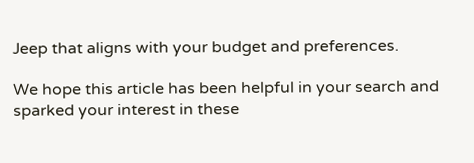Jeep that aligns with your budget and preferences.

We hope this article has been helpful in your search and sparked your interest in these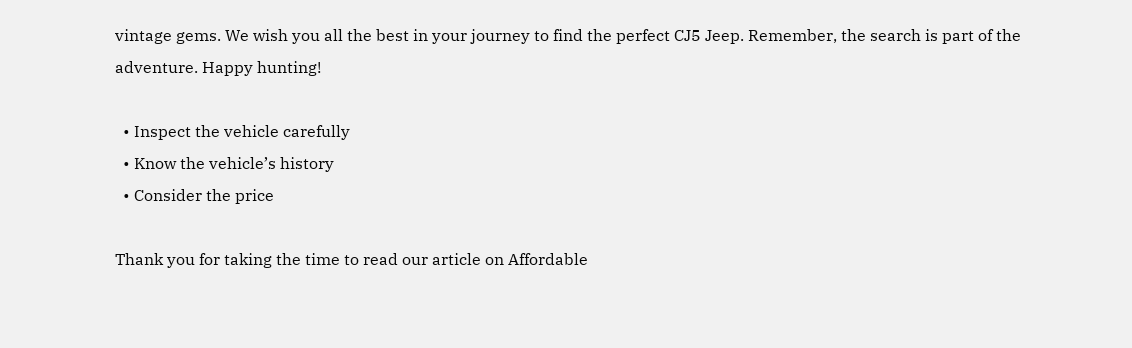vintage gems. We wish you all the best in your journey to find the perfect CJ5 Jeep. Remember, the search is part of the adventure. Happy hunting!

  • Inspect the vehicle carefully
  • Know the vehicle’s history
  • Consider the price

Thank you for taking the time to read our article on Affordable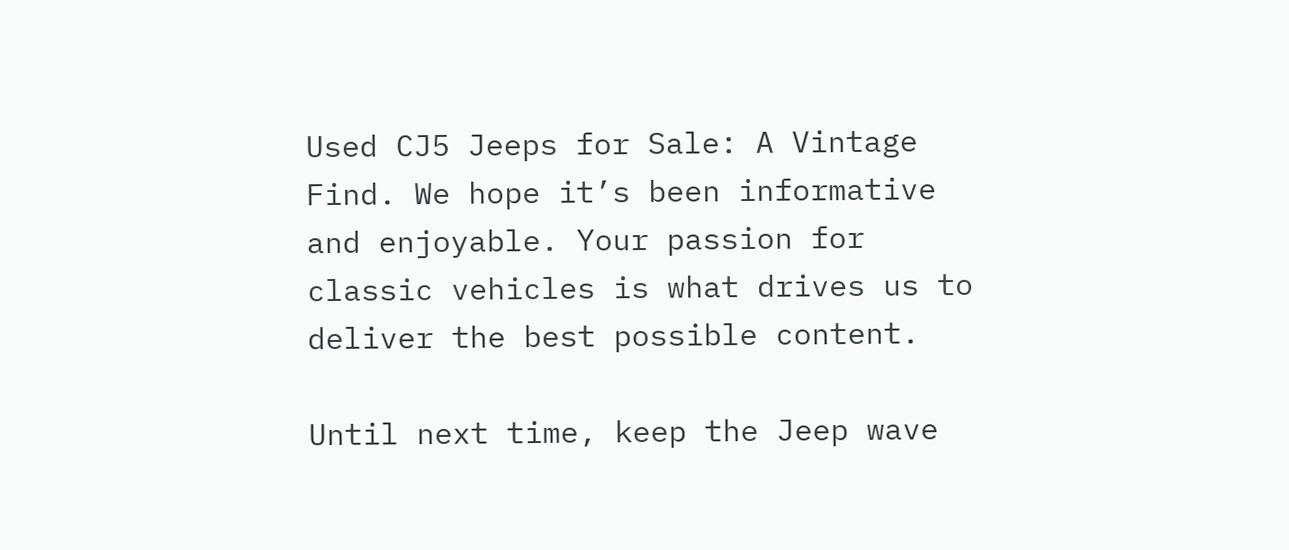Used CJ5 Jeeps for Sale: A Vintage Find. We hope it’s been informative and enjoyable. Your passion for classic vehicles is what drives us to deliver the best possible content.

Until next time, keep the Jeep wave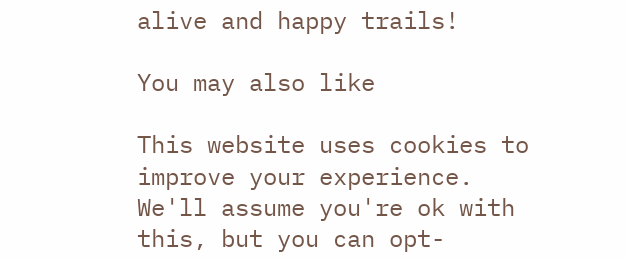alive and happy trails!

You may also like

This website uses cookies to improve your experience. We'll assume you're ok with this, but you can opt-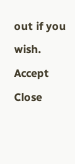out if you wish. Accept Close